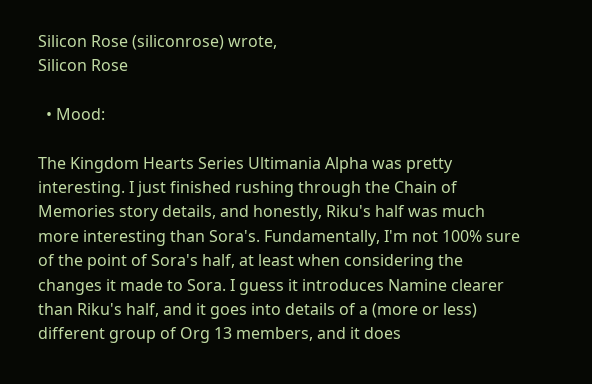Silicon Rose (siliconrose) wrote,
Silicon Rose

  • Mood:

The Kingdom Hearts Series Ultimania Alpha was pretty interesting. I just finished rushing through the Chain of Memories story details, and honestly, Riku's half was much more interesting than Sora's. Fundamentally, I'm not 100% sure of the point of Sora's half, at least when considering the changes it made to Sora. I guess it introduces Namine clearer than Riku's half, and it goes into details of a (more or less) different group of Org 13 members, and it does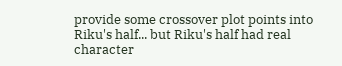provide some crossover plot points into Riku's half... but Riku's half had real character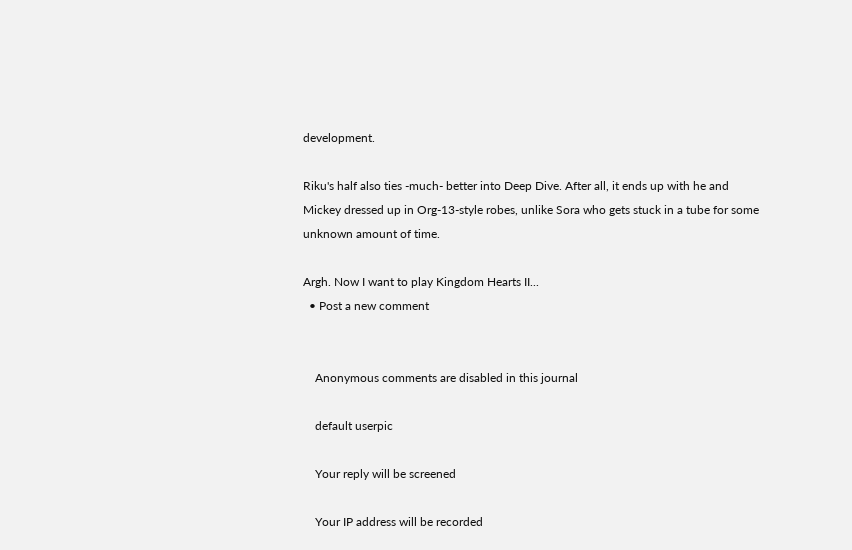development.

Riku's half also ties -much- better into Deep Dive. After all, it ends up with he and Mickey dressed up in Org-13-style robes, unlike Sora who gets stuck in a tube for some unknown amount of time.

Argh. Now I want to play Kingdom Hearts II...
  • Post a new comment


    Anonymous comments are disabled in this journal

    default userpic

    Your reply will be screened

    Your IP address will be recorded